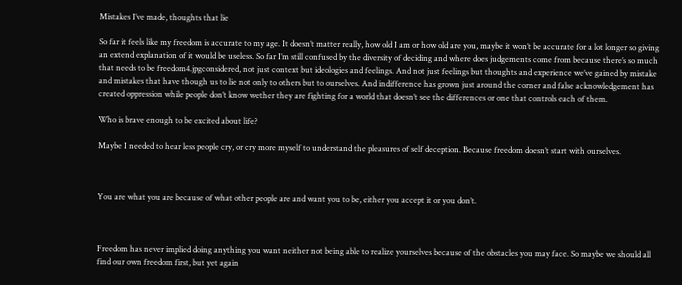Mistakes I’ve made, thoughts that lie

So far it feels like my freedom is accurate to my age. It doesn’t matter really, how old I am or how old are you, maybe it won’t be accurate for a lot longer so giving an extend explanation of it would be useless. So far I’m still confused by the diversity of deciding and where does judgements come from because there’s so much that needs to be freedom4.jpgconsidered, not just context but ideologies and feelings. And not just feelings but thoughts and experience we’ve gained by mistake and mistakes that have though us to lie not only to others but to ourselves. And indifference has grown just around the corner and false acknowledgement has created oppression while people don’t know wether they are fighting for a world that doesn’t see the differences or one that controls each of them.

Who is brave enough to be excited about life?

Maybe I needed to hear less people cry, or cry more myself to understand the pleasures of self deception. Because freedom doesn’t start with ourselves.



You are what you are because of what other people are and want you to be, either you accept it or you don’t.



Freedom has never implied doing anything you want neither not being able to realize yourselves because of the obstacles you may face. So maybe we should all find our own freedom first, but yet again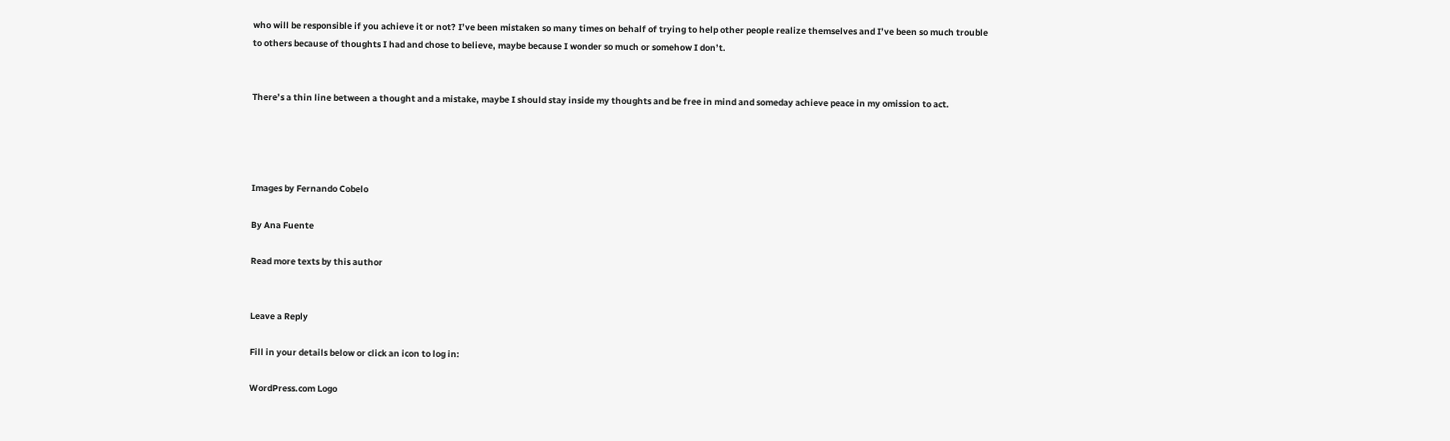who will be responsible if you achieve it or not? I’ve been mistaken so many times on behalf of trying to help other people realize themselves and I’ve been so much trouble to others because of thoughts I had and chose to believe, maybe because I wonder so much or somehow I don’t.


There’s a thin line between a thought and a mistake, maybe I should stay inside my thoughts and be free in mind and someday achieve peace in my omission to act.




Images by Fernando Cobelo

By Ana Fuente

Read more texts by this author


Leave a Reply

Fill in your details below or click an icon to log in:

WordPress.com Logo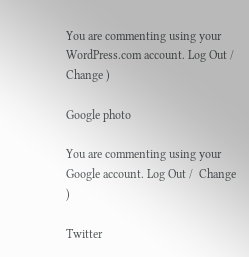You are commenting using your WordPress.com account. Log Out /  Change )

Google photo

You are commenting using your Google account. Log Out /  Change )

Twitter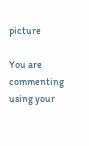picture

You are commenting using your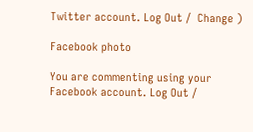Twitter account. Log Out /  Change )

Facebook photo

You are commenting using your Facebook account. Log Out /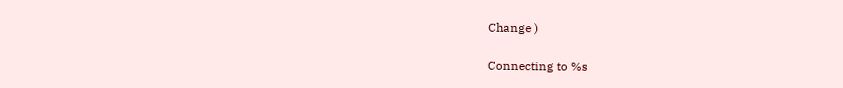Change )

Connecting to %s